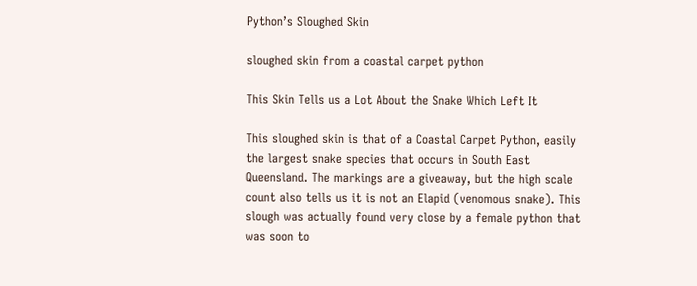Python’s Sloughed Skin

sloughed skin from a coastal carpet python

This Skin Tells us a Lot About the Snake Which Left It

This sloughed skin is that of a Coastal Carpet Python, easily the largest snake species that occurs in South East Queensland. The markings are a giveaway, but the high scale count also tells us it is not an Elapid (venomous snake). This slough was actually found very close by a female python that was soon to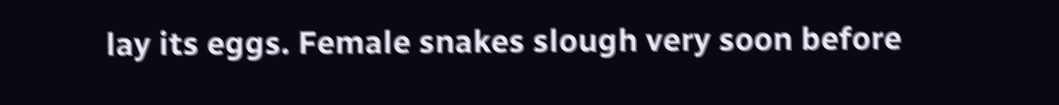lay its eggs. Female snakes slough very soon before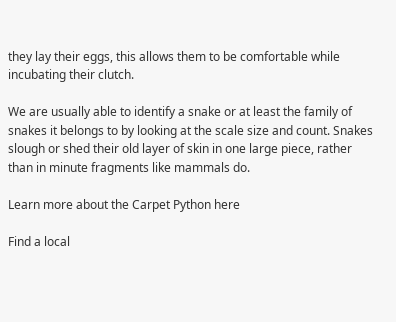they lay their eggs, this allows them to be comfortable while incubating their clutch.

We are usually able to identify a snake or at least the family of snakes it belongs to by looking at the scale size and count. Snakes slough or shed their old layer of skin in one large piece, rather than in minute fragments like mammals do.

Learn more about the Carpet Python here

Find a local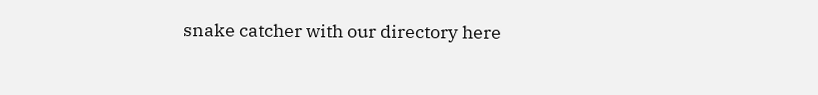snake catcher with our directory here